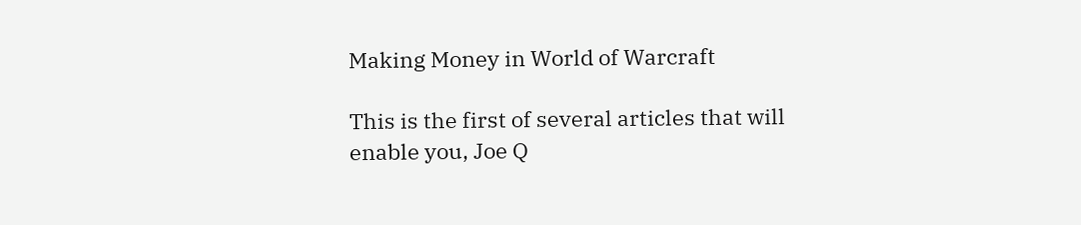Making Money in World of Warcraft

This is the first of several articles that will enable you, Joe Q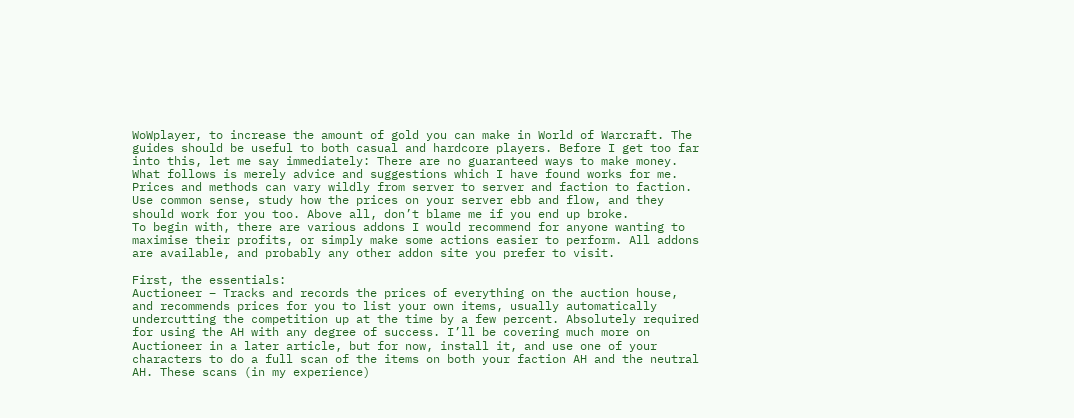WoWplayer, to increase the amount of gold you can make in World of Warcraft. The guides should be useful to both casual and hardcore players. Before I get too far into this, let me say immediately: There are no guaranteed ways to make money. What follows is merely advice and suggestions which I have found works for me. Prices and methods can vary wildly from server to server and faction to faction. Use common sense, study how the prices on your server ebb and flow, and they should work for you too. Above all, don’t blame me if you end up broke.
To begin with, there are various addons I would recommend for anyone wanting to maximise their profits, or simply make some actions easier to perform. All addons are available, and probably any other addon site you prefer to visit.

First, the essentials:
Auctioneer – Tracks and records the prices of everything on the auction house, and recommends prices for you to list your own items, usually automatically undercutting the competition up at the time by a few percent. Absolutely required for using the AH with any degree of success. I’ll be covering much more on Auctioneer in a later article, but for now, install it, and use one of your characters to do a full scan of the items on both your faction AH and the neutral AH. These scans (in my experience)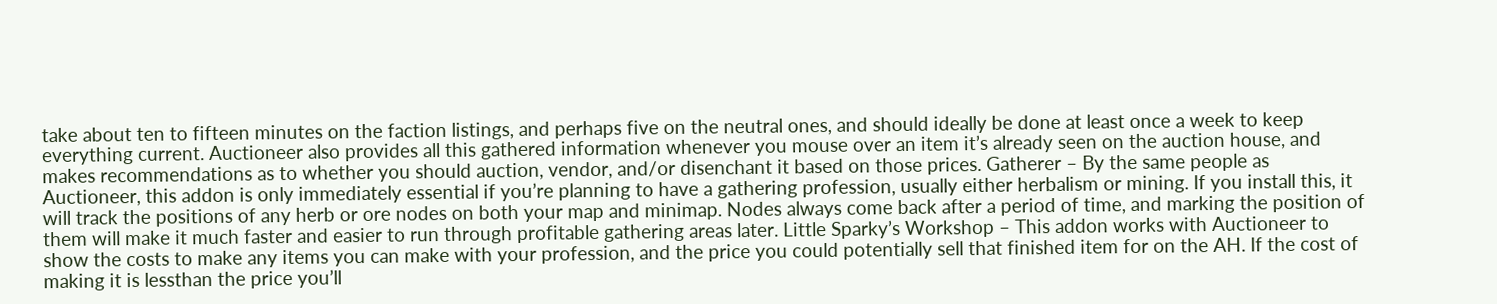take about ten to fifteen minutes on the faction listings, and perhaps five on the neutral ones, and should ideally be done at least once a week to keep everything current. Auctioneer also provides all this gathered information whenever you mouse over an item it’s already seen on the auction house, and makes recommendations as to whether you should auction, vendor, and/or disenchant it based on those prices. Gatherer – By the same people as Auctioneer, this addon is only immediately essential if you’re planning to have a gathering profession, usually either herbalism or mining. If you install this, it will track the positions of any herb or ore nodes on both your map and minimap. Nodes always come back after a period of time, and marking the position of them will make it much faster and easier to run through profitable gathering areas later. Little Sparky’s Workshop – This addon works with Auctioneer to show the costs to make any items you can make with your profession, and the price you could potentially sell that finished item for on the AH. If the cost of making it is lessthan the price you’ll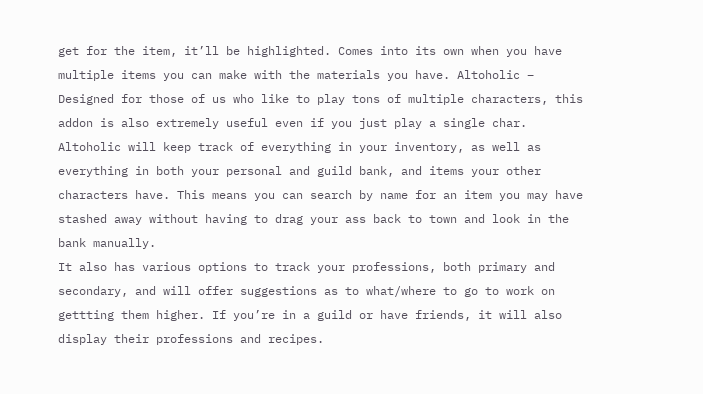get for the item, it’ll be highlighted. Comes into its own when you have multiple items you can make with the materials you have. Altoholic – Designed for those of us who like to play tons of multiple characters, this addon is also extremely useful even if you just play a single char. Altoholic will keep track of everything in your inventory, as well as everything in both your personal and guild bank, and items your other characters have. This means you can search by name for an item you may have stashed away without having to drag your ass back to town and look in the bank manually.
It also has various options to track your professions, both primary and secondary, and will offer suggestions as to what/where to go to work on gettting them higher. If you’re in a guild or have friends, it will also display their professions and recipes.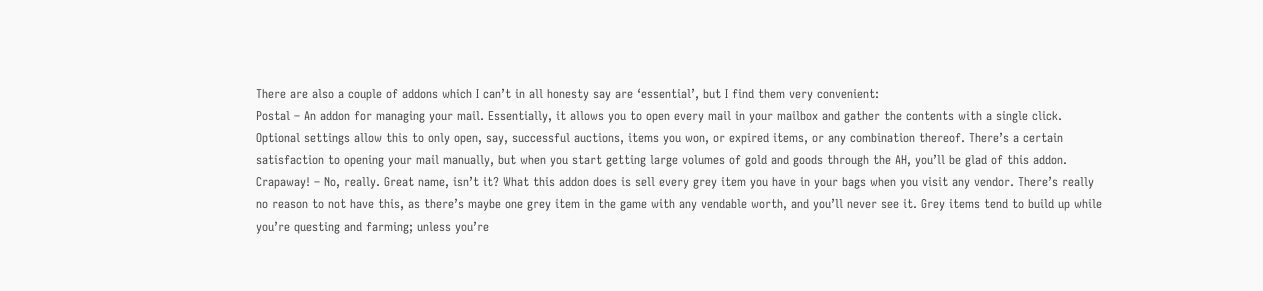There are also a couple of addons which I can’t in all honesty say are ‘essential’, but I find them very convenient:
Postal – An addon for managing your mail. Essentially, it allows you to open every mail in your mailbox and gather the contents with a single click. Optional settings allow this to only open, say, successful auctions, items you won, or expired items, or any combination thereof. There’s a certain satisfaction to opening your mail manually, but when you start getting large volumes of gold and goods through the AH, you’ll be glad of this addon. Crapaway! – No, really. Great name, isn’t it? What this addon does is sell every grey item you have in your bags when you visit any vendor. There’s really no reason to not have this, as there’s maybe one grey item in the game with any vendable worth, and you’ll never see it. Grey items tend to build up while you’re questing and farming; unless you’re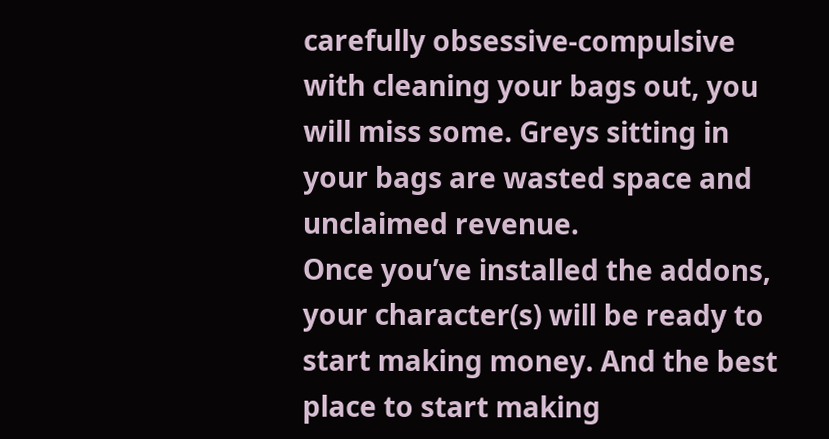carefully obsessive-compulsive with cleaning your bags out, you will miss some. Greys sitting in your bags are wasted space and unclaimed revenue.
Once you’ve installed the addons, your character(s) will be ready to start making money. And the best place to start making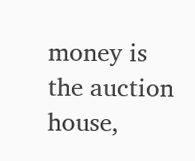money is the auction house,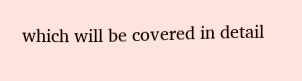which will be covered in detail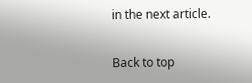in the next article.


Back to top